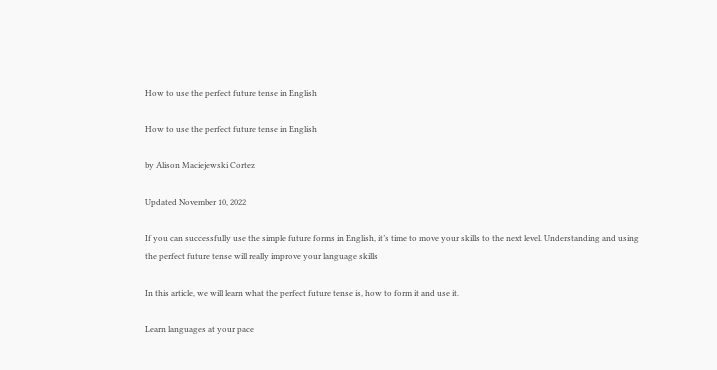How to use the perfect future tense in English

How to use the perfect future tense in English

by Alison Maciejewski Cortez

Updated November 10, 2022

If you can successfully use the simple future forms in English, it’s time to move your skills to the next level. Understanding and using the perfect future tense will really improve your language skills

In this article, we will learn what the perfect future tense is, how to form it and use it.

Learn languages at your pace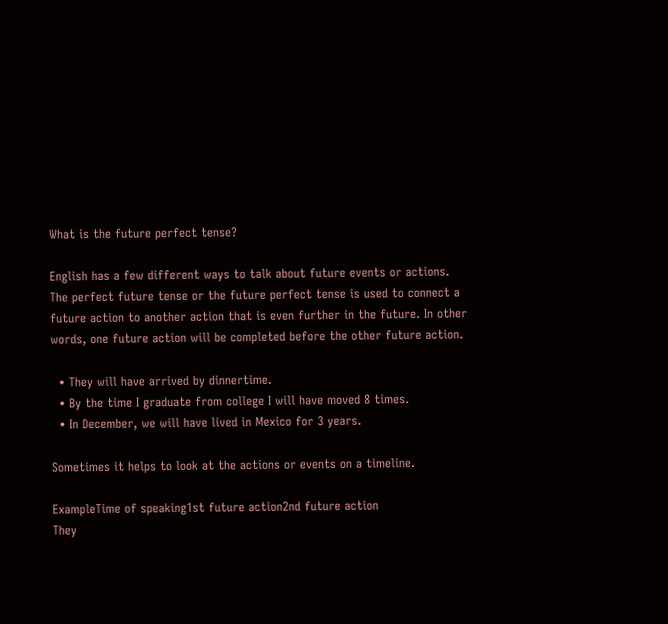What is the future perfect tense?

English has a few different ways to talk about future events or actions. The perfect future tense or the future perfect tense is used to connect a future action to another action that is even further in the future. In other words, one future action will be completed before the other future action.

  • They will have arrived by dinnertime.
  • By the time I graduate from college I will have moved 8 times.
  • In December, we will have lived in Mexico for 3 years.

Sometimes it helps to look at the actions or events on a timeline.

ExampleTime of speaking1st future action2nd future action
They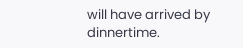will have arrived by dinnertime.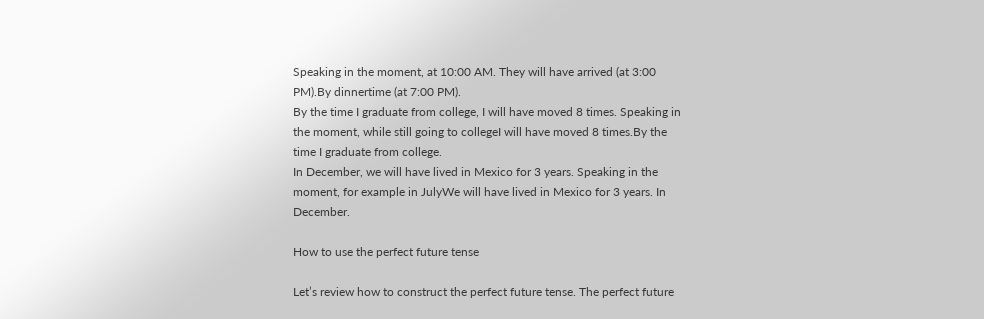Speaking in the moment, at 10:00 AM. They will have arrived (at 3:00 PM).By dinnertime (at 7:00 PM).
By the time I graduate from college, I will have moved 8 times. Speaking in the moment, while still going to collegeI will have moved 8 times.By the time I graduate from college.
In December, we will have lived in Mexico for 3 years. Speaking in the moment, for example in JulyWe will have lived in Mexico for 3 years. In December.

How to use the perfect future tense

Let’s review how to construct the perfect future tense. The perfect future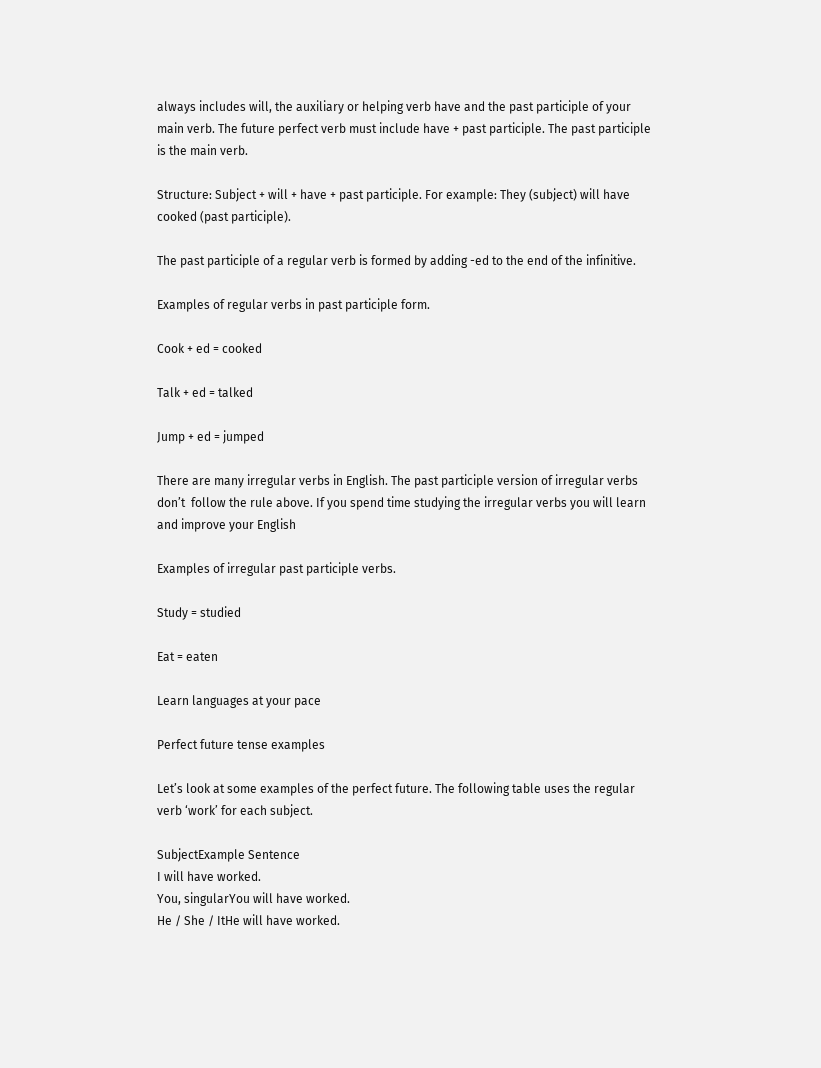always includes will, the auxiliary or helping verb have and the past participle of your main verb. The future perfect verb must include have + past participle. The past participle is the main verb.

Structure: Subject + will + have + past participle. For example: They (subject) will have cooked (past participle).

The past participle of a regular verb is formed by adding -ed to the end of the infinitive.

Examples of regular verbs in past participle form.

Cook + ed = cooked

Talk + ed = talked

Jump + ed = jumped

There are many irregular verbs in English. The past participle version of irregular verbs don’t  follow the rule above. If you spend time studying the irregular verbs you will learn and improve your English

Examples of irregular past participle verbs.

Study = studied

Eat = eaten

Learn languages at your pace

Perfect future tense examples

Let’s look at some examples of the perfect future. The following table uses the regular verb ‘work’ for each subject.

SubjectExample Sentence
I will have worked.
You, singularYou will have worked.
He / She / ItHe will have worked.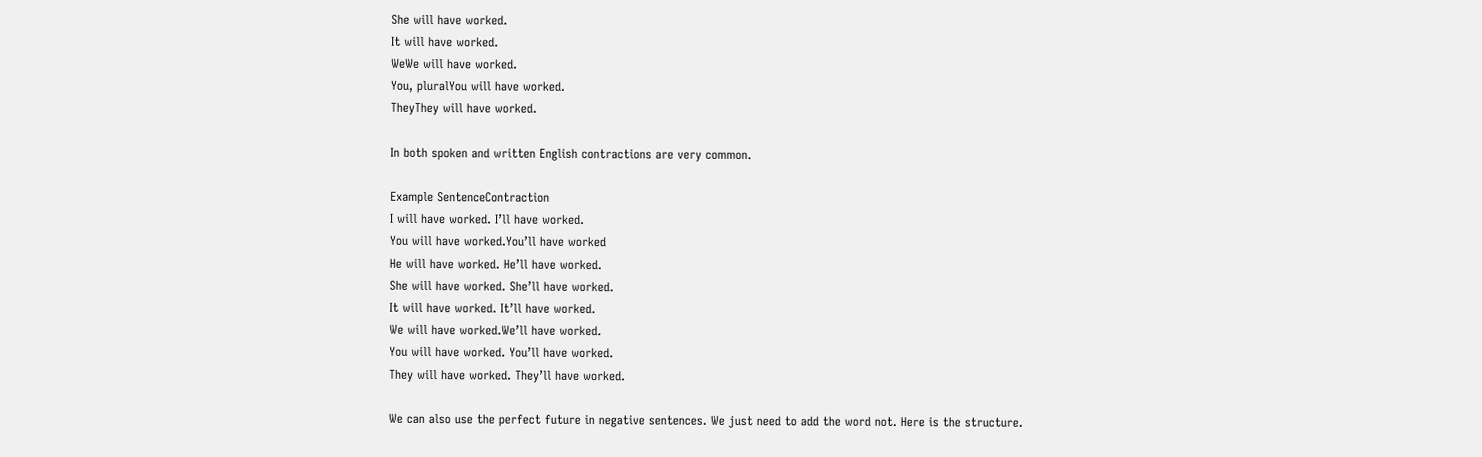She will have worked.
It will have worked.
WeWe will have worked.
You, pluralYou will have worked.
TheyThey will have worked.

In both spoken and written English contractions are very common.

Example SentenceContraction
I will have worked. I’ll have worked.
You will have worked.You’ll have worked
He will have worked. He’ll have worked.
She will have worked. She’ll have worked.
It will have worked. It’ll have worked.
We will have worked.We’ll have worked.
You will have worked. You’ll have worked.
They will have worked. They’ll have worked.

We can also use the perfect future in negative sentences. We just need to add the word not. Here is the structure.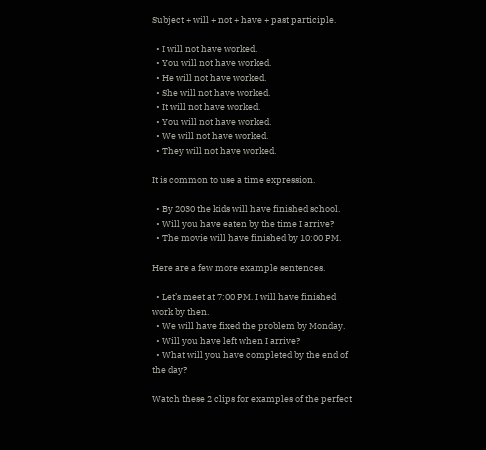Subject + will + not + have + past participle.

  • I will not have worked.
  • You will not have worked.
  • He will not have worked.
  • She will not have worked.
  • It will not have worked.
  • You will not have worked.
  • We will not have worked.
  • They will not have worked.

It is common to use a time expression.

  • By 2030 the kids will have finished school.
  • Will you have eaten by the time I arrive?
  • The movie will have finished by 10:00 PM.

Here are a few more example sentences.

  • Let’s meet at 7:00 PM. I will have finished work by then.
  • We will have fixed the problem by Monday.
  • Will you have left when I arrive?
  • What will you have completed by the end of the day?

Watch these 2 clips for examples of the perfect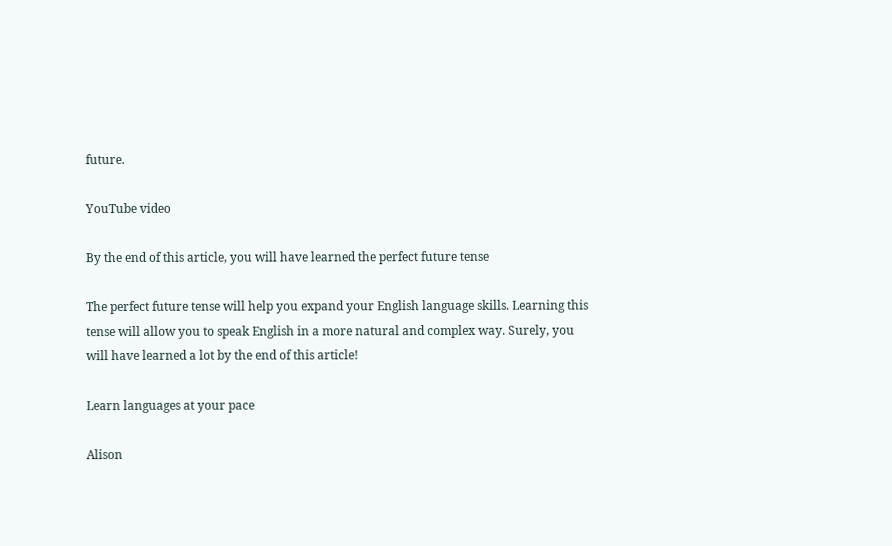future.

YouTube video

By the end of this article, you will have learned the perfect future tense

The perfect future tense will help you expand your English language skills. Learning this tense will allow you to speak English in a more natural and complex way. Surely, you will have learned a lot by the end of this article!

Learn languages at your pace

Alison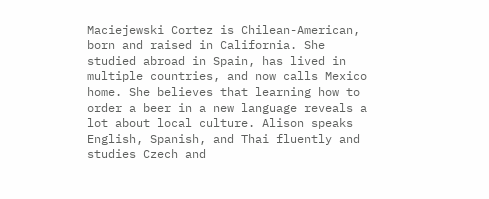Maciejewski Cortez is Chilean-American, born and raised in California. She studied abroad in Spain, has lived in multiple countries, and now calls Mexico home. She believes that learning how to order a beer in a new language reveals a lot about local culture. Alison speaks English, Spanish, and Thai fluently and studies Czech and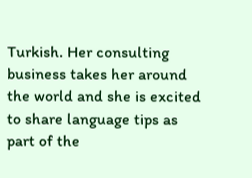Turkish. Her consulting business takes her around the world and she is excited to share language tips as part of the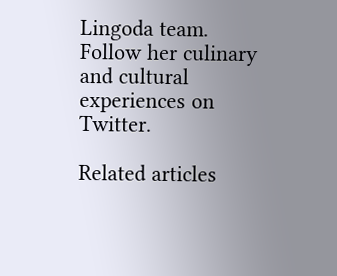Lingoda team. Follow her culinary and cultural experiences on Twitter.

Related articles